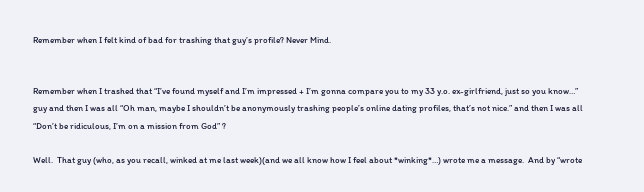Remember when I felt kind of bad for trashing that guy’s profile? Never Mind.


Remember when I trashed that “I’ve found myself and I’m impressed + I’m gonna compare you to my 33 y.o. ex-girlfriend, just so you know…” guy and then I was all “Oh man, maybe I shouldn’t be anonymously trashing people’s online dating profiles, that’s not nice.” and then I was all “Don’t be ridiculous, I’m on a mission from God” ?

Well.  That guy (who, as you recall, winked at me last week)(and we all know how I feel about *winking*…) wrote me a message.  And by “wrote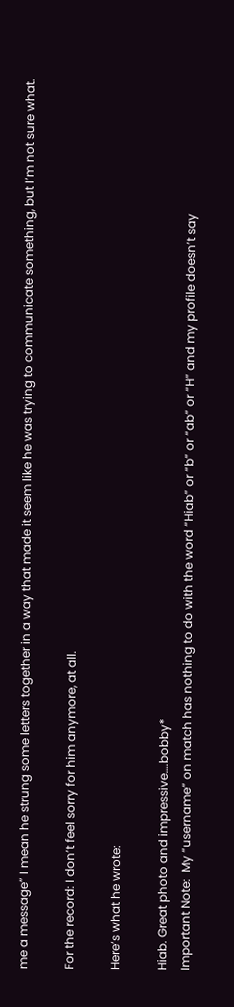me a message” I mean he strung some letters together in a way that made it seem like he was trying to communicate something, but I’m not sure what.

For the record: I don’t feel sorry for him anymore, at all.

Here’s what he wrote:

Hiab. Great photo and impressive….bobby*
Important Note:  My “username” on match has nothing to do with the word “Hiab” or “b” or “ab” or “H” and my profile doesn’t say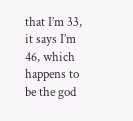that I’m 33, it says I’m 46, which happens to be the god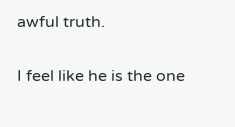awful truth.

I feel like he is the one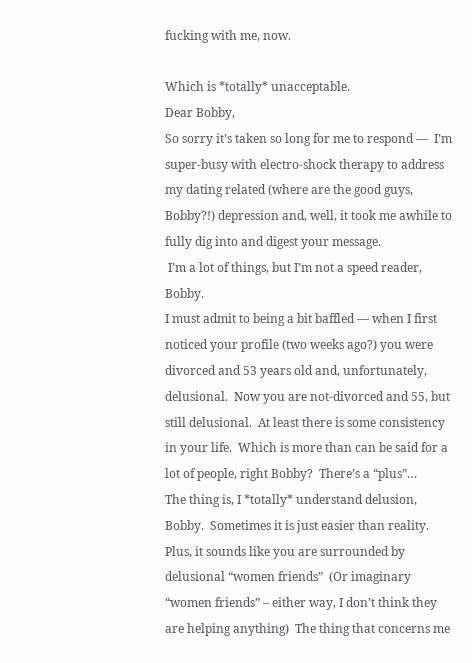fucking with me, now.

Which is *totally* unacceptable.
Dear Bobby,
So sorry it’s taken so long for me to respond —  I’m super-busy with electro-shock therapy to address my dating related (where are the good guys, Bobby?!) depression and, well, it took me awhile to fully dig into and digest your message.
 I’m a lot of things, but I’m not a speed reader, Bobby.
I must admit to being a bit baffled — when I first noticed your profile (two weeks ago?) you were divorced and 53 years old and, unfortunately, delusional.  Now you are not-divorced and 55, but still delusional.  At least there is some consistency in your life.  Which is more than can be said for a lot of people, right Bobby?  There’s a “plus”…
The thing is, I *totally* understand delusion, Bobby.  Sometimes it is just easier than reality.
Plus, it sounds like you are surrounded by delusional “women friends”  (Or imaginary “women friends” – either way, I don’t think they are helping anything)  The thing that concerns me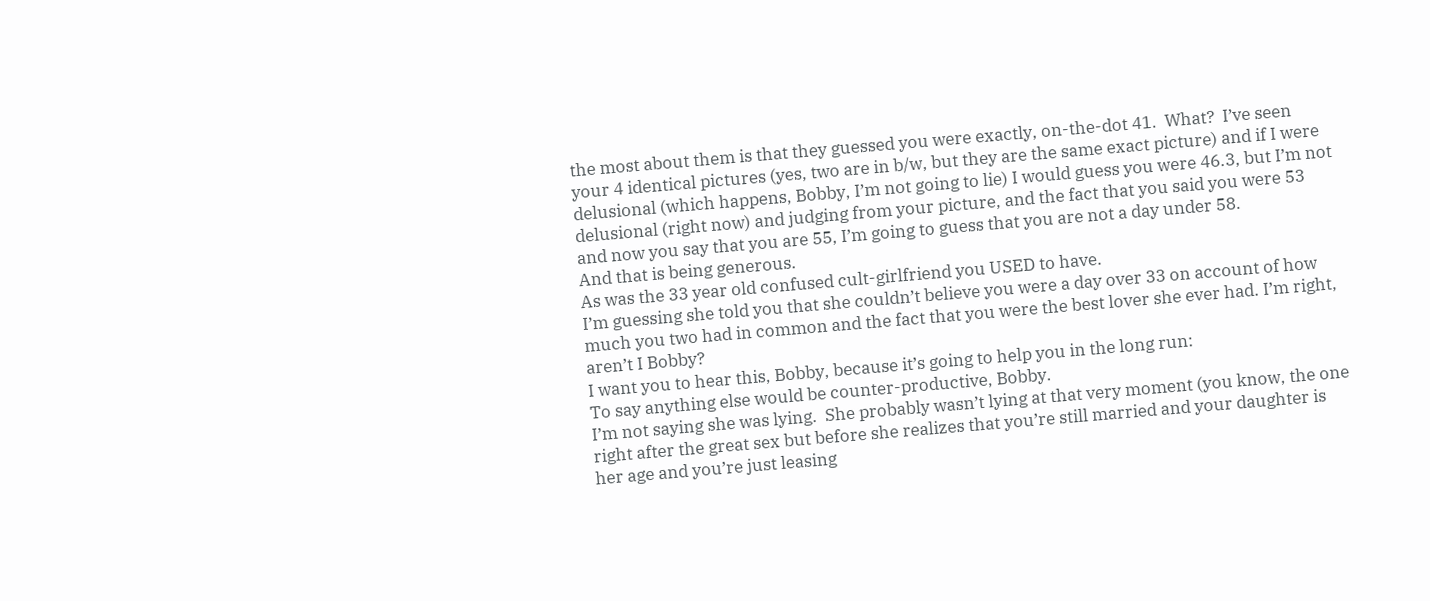the most about them is that they guessed you were exactly, on-the-dot 41.  What?  I’ve seen your 4 identical pictures (yes, two are in b/w, but they are the same exact picture) and if I were delusional (which happens, Bobby, I’m not going to lie) I would guess you were 46.3, but I’m not delusional (right now) and judging from your picture, and the fact that you said you were 53 and now you say that you are 55, I’m going to guess that you are not a day under 58.
And that is being generous.
As was the 33 year old confused cult-girlfriend you USED to have.
I’m guessing she told you that she couldn’t believe you were a day over 33 on account of how much you two had in common and the fact that you were the best lover she ever had. I’m right, aren’t I Bobby?
I want you to hear this, Bobby, because it’s going to help you in the long run:
To say anything else would be counter-productive, Bobby.
I’m not saying she was lying.  She probably wasn’t lying at that very moment (you know, the one right after the great sex but before she realizes that you’re still married and your daughter is her age and you’re just leasing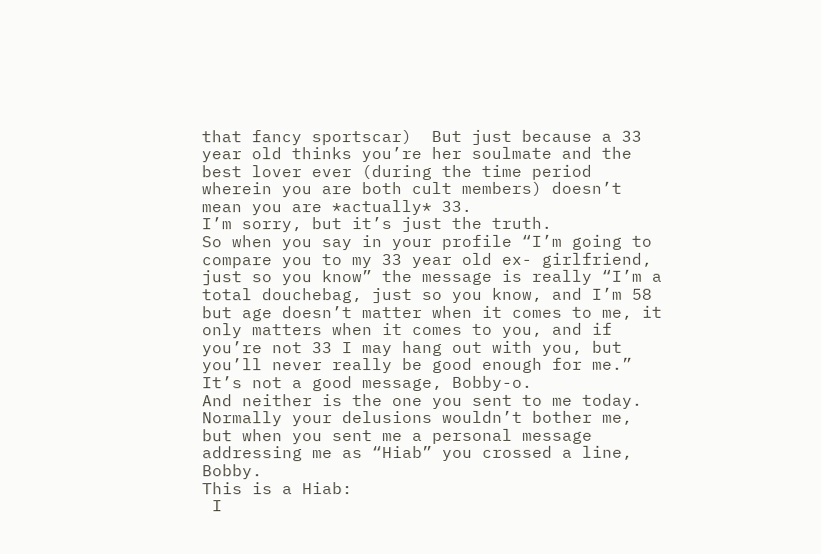that fancy sportscar)  But just because a 33 year old thinks you’re her soulmate and the best lover ever (during the time period wherein you are both cult members) doesn’t mean you are *actually* 33.
I’m sorry, but it’s just the truth.
So when you say in your profile “I’m going to compare you to my 33 year old ex- girlfriend, just so you know” the message is really “I’m a total douchebag, just so you know, and I’m 58 but age doesn’t matter when it comes to me, it only matters when it comes to you, and if you’re not 33 I may hang out with you, but you’ll never really be good enough for me.”
It’s not a good message, Bobby-o.
And neither is the one you sent to me today.
Normally your delusions wouldn’t bother me, but when you sent me a personal message addressing me as “Hiab” you crossed a line, Bobby.
This is a Hiab:
 I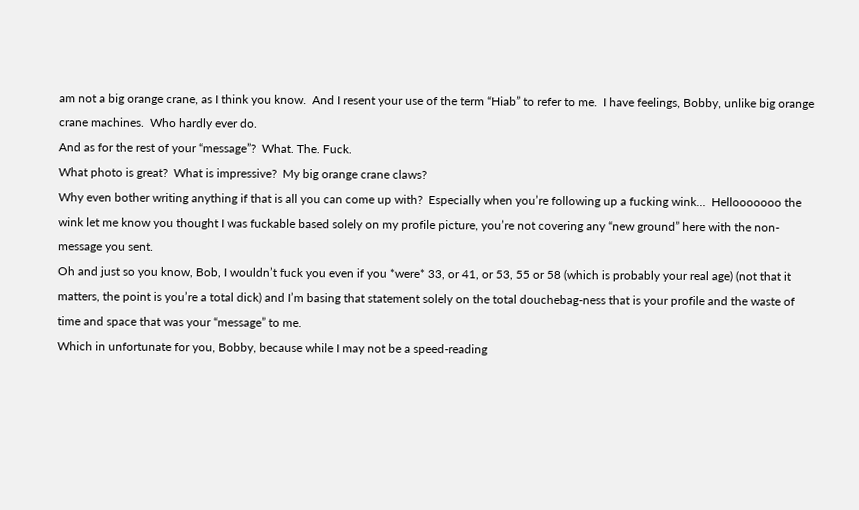am not a big orange crane, as I think you know.  And I resent your use of the term “Hiab” to refer to me.  I have feelings, Bobby, unlike big orange crane machines.  Who hardly ever do.
And as for the rest of your “message”?  What. The. Fuck.
What photo is great?  What is impressive?  My big orange crane claws?
Why even bother writing anything if that is all you can come up with?  Especially when you’re following up a fucking wink…  Hellooooooo the wink let me know you thought I was fuckable based solely on my profile picture, you’re not covering any “new ground” here with the non-message you sent.
Oh and just so you know, Bob, I wouldn’t fuck you even if you *were* 33, or 41, or 53, 55 or 58 (which is probably your real age) (not that it matters, the point is you’re a total dick) and I’m basing that statement solely on the total douchebag-ness that is your profile and the waste of time and space that was your “message” to me.
Which in unfortunate for you, Bobby, because while I may not be a speed-reading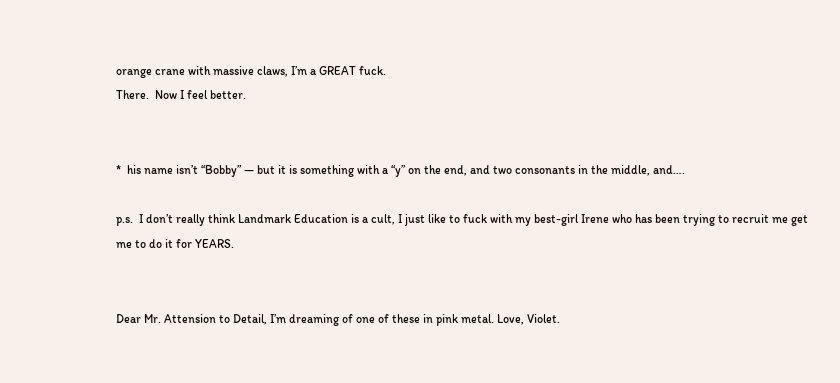orange crane with massive claws, I’m a GREAT fuck.
There.  Now I feel better.


*  his name isn’t “Bobby” — but it is something with a “y” on the end, and two consonants in the middle, and….

p.s.  I don’t really think Landmark Education is a cult, I just like to fuck with my best-girl Irene who has been trying to recruit me get me to do it for YEARS.


Dear Mr. Attension to Detail, I’m dreaming of one of these in pink metal. Love, Violet.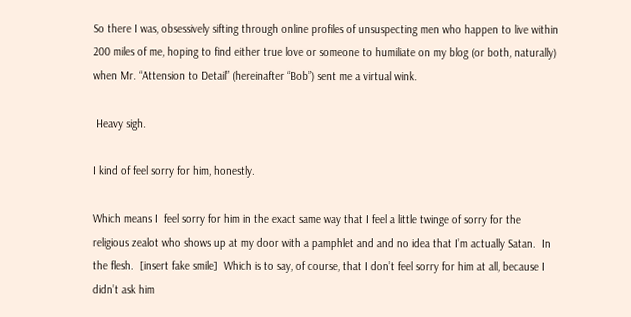So there I was, obsessively sifting through online profiles of unsuspecting men who happen to live within 200 miles of me, hoping to find either true love or someone to humiliate on my blog (or both, naturally) when Mr. “Attension to Detail” (hereinafter “Bob”) sent me a virtual wink.

 Heavy sigh.

I kind of feel sorry for him, honestly.

Which means I  feel sorry for him in the exact same way that I feel a little twinge of sorry for the religious zealot who shows up at my door with a pamphlet and and no idea that I’m actually Satan.  In the flesh.  [insert fake smile]  Which is to say, of course, that I don’t feel sorry for him at all, because I didn’t ask him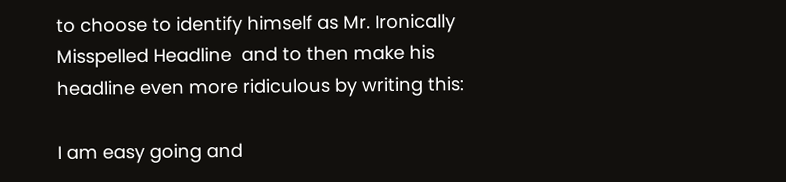to choose to identify himself as Mr. Ironically Misspelled Headline  and to then make his headline even more ridiculous by writing this:

I am easy going and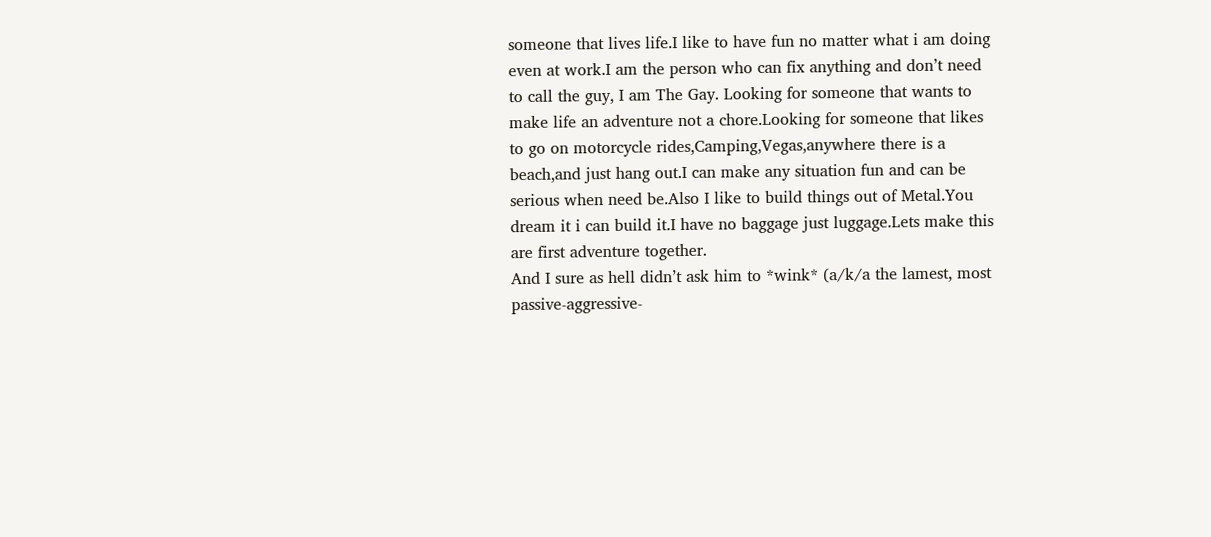someone that lives life.I like to have fun no matter what i am doing even at work.I am the person who can fix anything and don’t need to call the guy, I am The Gay. Looking for someone that wants to make life an adventure not a chore.Looking for someone that likes to go on motorcycle rides,Camping,Vegas,anywhere there is a beach,and just hang out.I can make any situation fun and can be serious when need be.Also I like to build things out of Metal.You dream it i can build it.I have no baggage just luggage.Lets make this are first adventure together.
And I sure as hell didn’t ask him to *wink* (a/k/a the lamest, most passive-aggressive-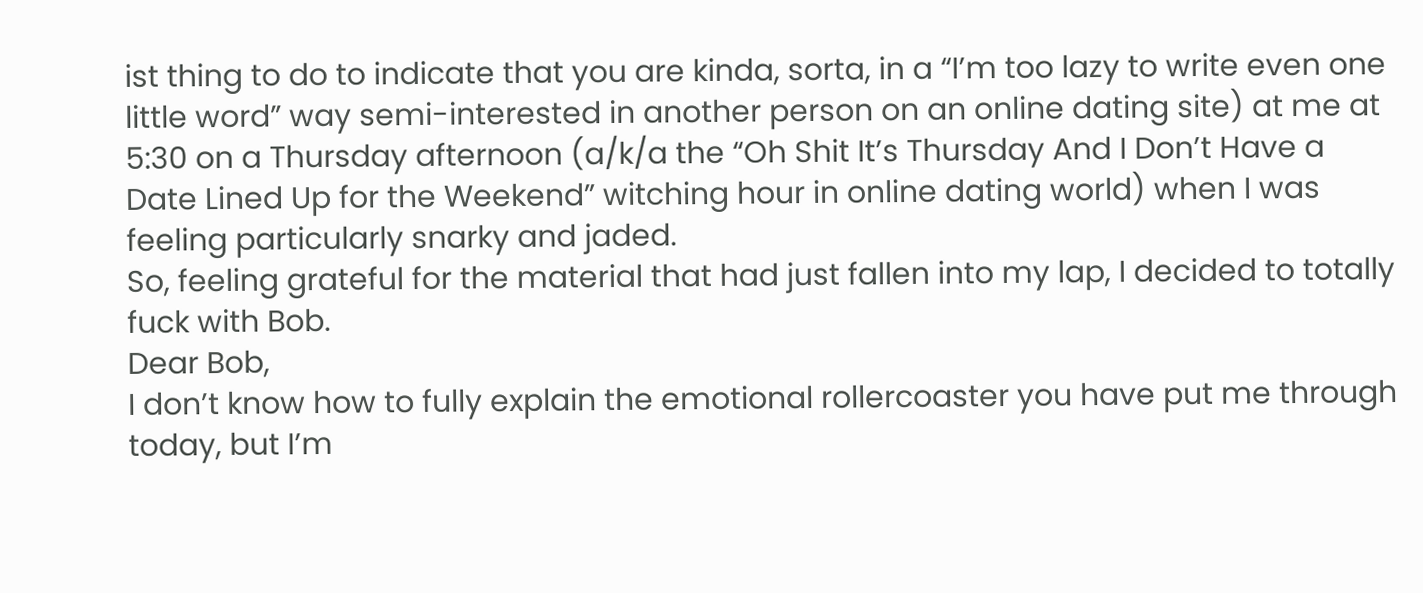ist thing to do to indicate that you are kinda, sorta, in a “I’m too lazy to write even one little word” way semi-interested in another person on an online dating site) at me at 5:30 on a Thursday afternoon (a/k/a the “Oh Shit It’s Thursday And I Don’t Have a Date Lined Up for the Weekend” witching hour in online dating world) when I was feeling particularly snarky and jaded.
So, feeling grateful for the material that had just fallen into my lap, I decided to totally fuck with Bob.
Dear Bob,
I don’t know how to fully explain the emotional rollercoaster you have put me through today, but I’m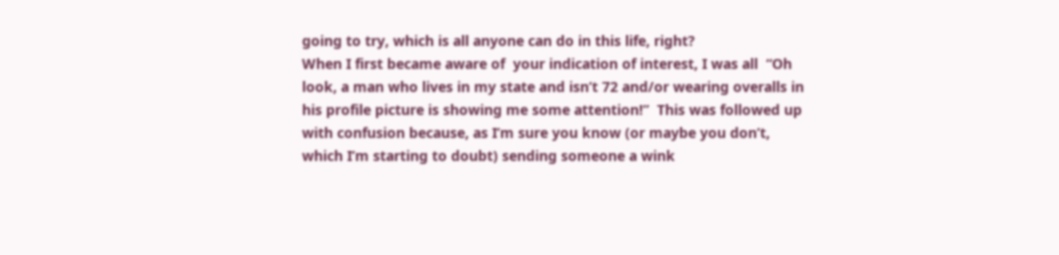going to try, which is all anyone can do in this life, right?
When I first became aware of  your indication of interest, I was all  “Oh look, a man who lives in my state and isn’t 72 and/or wearing overalls in his profile picture is showing me some attention!”  This was followed up with confusion because, as I’m sure you know (or maybe you don’t, which I’m starting to doubt) sending someone a wink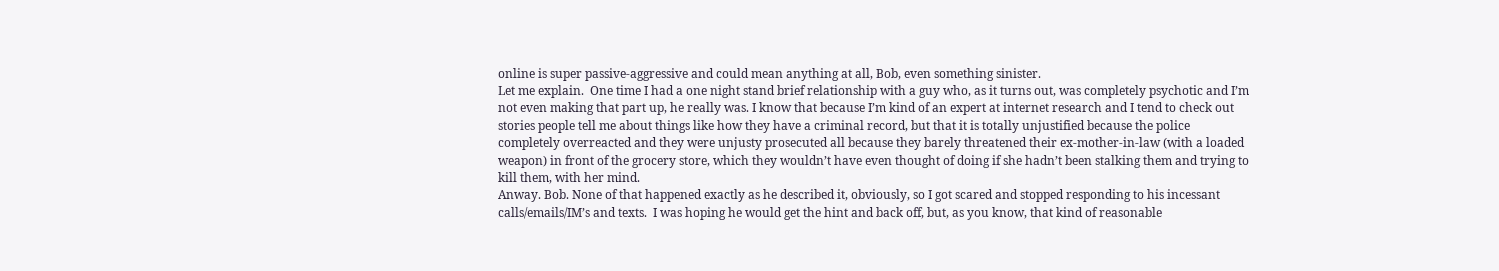online is super passive-aggressive and could mean anything at all, Bob, even something sinister.
Let me explain.  One time I had a one night stand brief relationship with a guy who, as it turns out, was completely psychotic and I’m not even making that part up, he really was. I know that because I’m kind of an expert at internet research and I tend to check out stories people tell me about things like how they have a criminal record, but that it is totally unjustified because the police completely overreacted and they were unjusty prosecuted all because they barely threatened their ex-mother-in-law (with a loaded weapon) in front of the grocery store, which they wouldn’t have even thought of doing if she hadn’t been stalking them and trying to kill them, with her mind.
Anway. Bob. None of that happened exactly as he described it, obviously, so I got scared and stopped responding to his incessant calls/emails/IM’s and texts.  I was hoping he would get the hint and back off, but, as you know, that kind of reasonable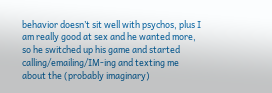behavior doesn’t sit well with psychos, plus I am really good at sex and he wanted more, so he switched up his game and started calling/emailing/IM-ing and texting me about the (probably imaginary)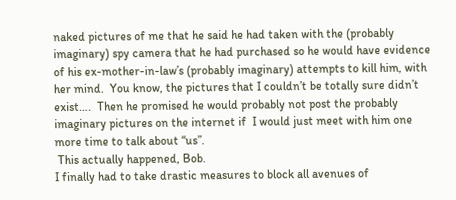naked pictures of me that he said he had taken with the (probably imaginary) spy camera that he had purchased so he would have evidence of his ex-mother-in-law’s (probably imaginary) attempts to kill him, with her mind.  You know, the pictures that I couldn’t be totally sure didn’t exist….  Then he promised he would probably not post the probably imaginary pictures on the internet if  I would just meet with him one more time to talk about “us”.
 This actually happened, Bob.
I finally had to take drastic measures to block all avenues of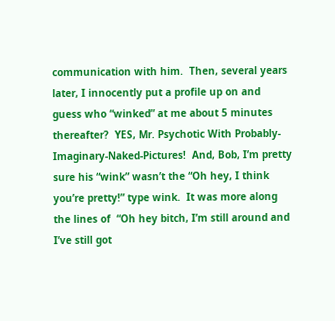communication with him.  Then, several years later, I innocently put a profile up on and guess who “winked” at me about 5 minutes thereafter?  YES, Mr. Psychotic With Probably-Imaginary-Naked-Pictures!  And, Bob, I’m pretty sure his “wink” wasn’t the “Oh hey, I think you’re pretty!” type wink.  It was more along the lines of  “Oh hey bitch, I’m still around and I’ve still got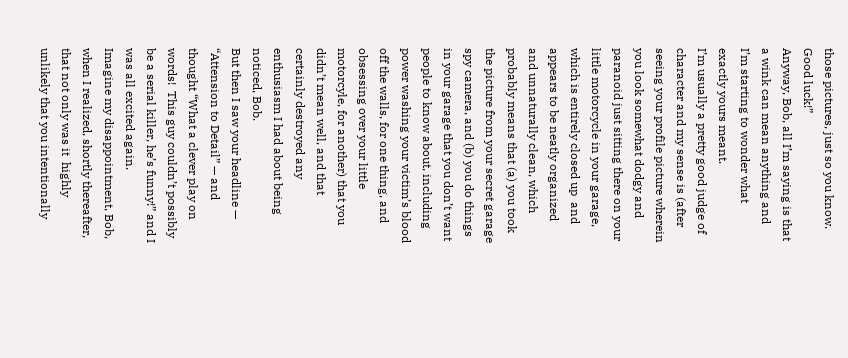those pictures, just so you know.  Good luck!”
Anyway, Bob, all I’m saying is that a wink can mean anything and I’m starting to wonder what exactly yours meant.
I’m usually a pretty good judge of character and my sense is (after seeing your profile picture wherein you look somewhat dodgy and paranoid just sitting there on your little motorcycle in your garage, which is entirely closed up  and appears to be neatly organized and unnaturally clean, which probably means that (a) you took the picture from your secret garage spy camera, and (b) you do things in your garage that you don’t want people to know about, including power washing your victim’s blood off the walls, for one thing, and obsessing over your little motorcyle, for another) that you didn’t mean well, and that certainly destroyed any enthusiasm I had about being noticed, Bob.
But then I saw your headline — “Attension to Detail” — and thought “What a clever play on words!  This guy couldn’t possibly be a serial killer, he’s funny!” and I was all excited again.
Imagine my disappointment, Bob, when I realized, shortly thereafter, that not only was it  highly unlikely that you intentionally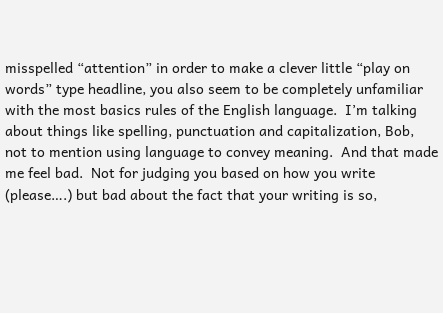misspelled “attention” in order to make a clever little “play on words” type headline, you also seem to be completely unfamiliar with the most basics rules of the English language.  I’m talking about things like spelling, punctuation and capitalization, Bob, not to mention using language to convey meaning.  And that made me feel bad.  Not for judging you based on how you write (please….) but bad about the fact that your writing is so,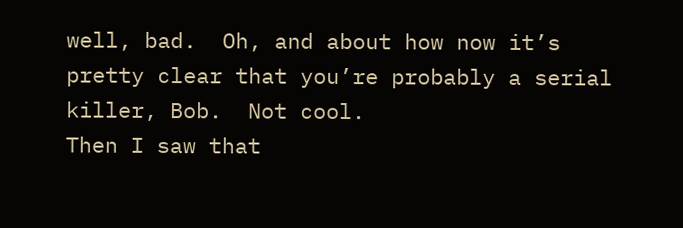well, bad.  Oh, and about how now it’s pretty clear that you’re probably a serial killer, Bob.  Not cool.
Then I saw that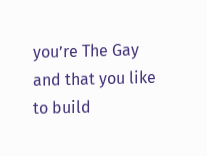you’re The Gay and that you like to build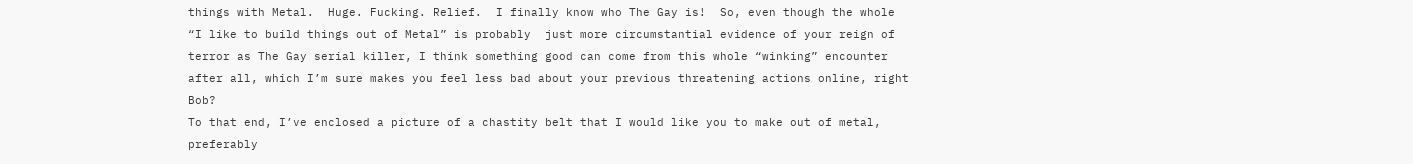things with Metal.  Huge. Fucking. Relief.  I finally know who The Gay is!  So, even though the whole “I like to build things out of Metal” is probably  just more circumstantial evidence of your reign of terror as The Gay serial killer, I think something good can come from this whole “winking” encounter after all, which I’m sure makes you feel less bad about your previous threatening actions online, right Bob?
To that end, I’ve enclosed a picture of a chastity belt that I would like you to make out of metal, preferably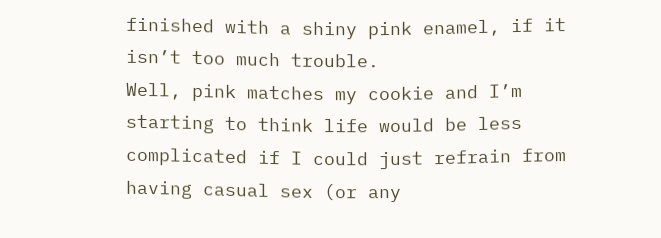finished with a shiny pink enamel, if it isn’t too much trouble.
Well, pink matches my cookie and I’m starting to think life would be less complicated if I could just refrain from having casual sex (or any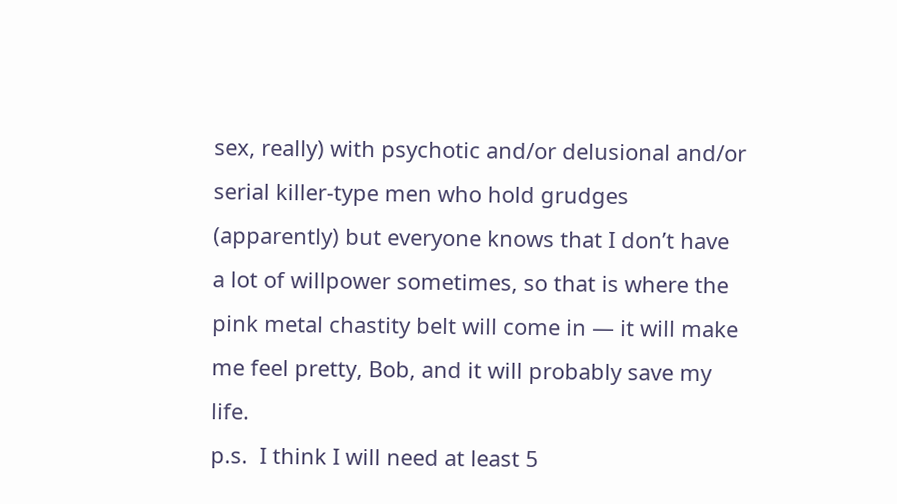sex, really) with psychotic and/or delusional and/or serial killer-type men who hold grudges (apparently) but everyone knows that I don’t have a lot of willpower sometimes, so that is where the pink metal chastity belt will come in — it will make me feel pretty, Bob, and it will probably save my life.
p.s.  I think I will need at least 5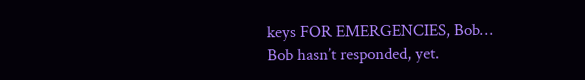keys FOR EMERGENCIES, Bob…
Bob hasn’t responded, yet.